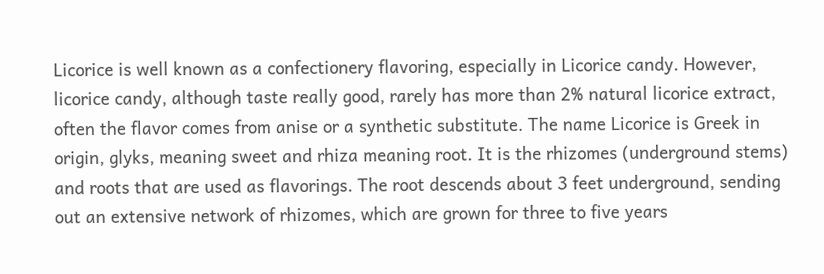Licorice is well known as a confectionery flavoring, especially in Licorice candy. However, licorice candy, although taste really good, rarely has more than 2% natural licorice extract, often the flavor comes from anise or a synthetic substitute. The name Licorice is Greek in origin, glyks, meaning sweet and rhiza meaning root. It is the rhizomes (underground stems) and roots that are used as flavorings. The root descends about 3 feet underground, sending out an extensive network of rhizomes, which are grown for three to five years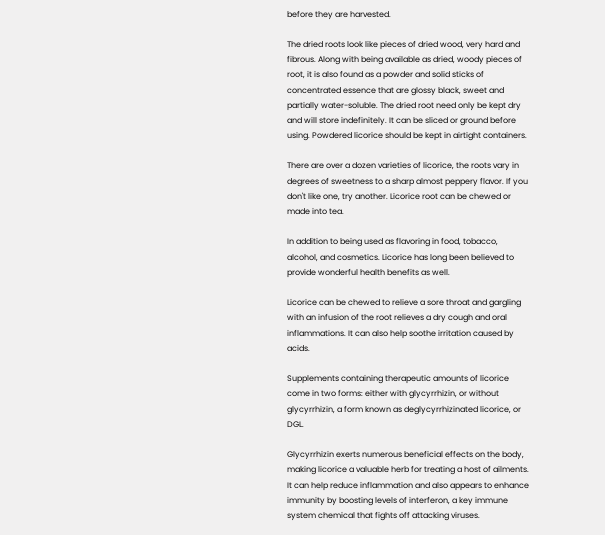before they are harvested.

The dried roots look like pieces of dried wood, very hard and fibrous. Along with being available as dried, woody pieces of root, it is also found as a powder and solid sticks of concentrated essence that are glossy black, sweet and partially water-soluble. The dried root need only be kept dry and will store indefinitely. It can be sliced or ground before using. Powdered licorice should be kept in airtight containers.

There are over a dozen varieties of licorice, the roots vary in degrees of sweetness to a sharp almost peppery flavor. If you don't like one, try another. Licorice root can be chewed or made into tea.

In addition to being used as flavoring in food, tobacco, alcohol, and cosmetics. Licorice has long been believed to provide wonderful health benefits as well.

Licorice can be chewed to relieve a sore throat and gargling with an infusion of the root relieves a dry cough and oral inflammations. It can also help soothe irritation caused by acids.

Supplements containing therapeutic amounts of licorice come in two forms: either with glycyrrhizin, or without glycyrrhizin, a form known as deglycyrrhizinated licorice, or DGL.

Glycyrrhizin exerts numerous beneficial effects on the body, making licorice a valuable herb for treating a host of ailments. It can help reduce inflammation and also appears to enhance immunity by boosting levels of interferon, a key immune system chemical that fights off attacking viruses.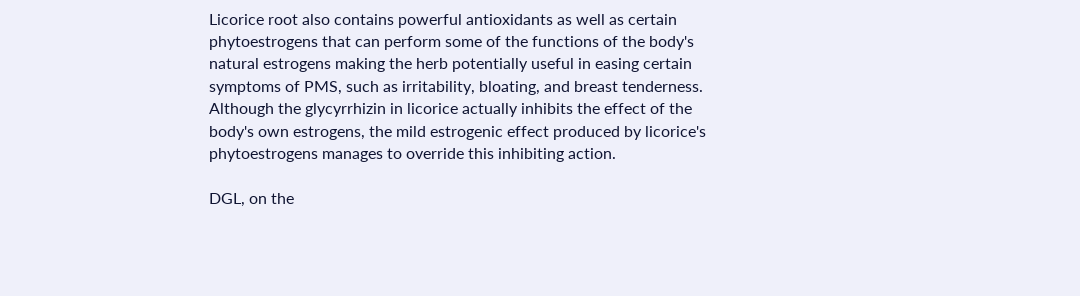Licorice root also contains powerful antioxidants as well as certain phytoestrogens that can perform some of the functions of the body's natural estrogens making the herb potentially useful in easing certain symptoms of PMS, such as irritability, bloating, and breast tenderness. Although the glycyrrhizin in licorice actually inhibits the effect of the body's own estrogens, the mild estrogenic effect produced by licorice's phytoestrogens manages to override this inhibiting action.

DGL, on the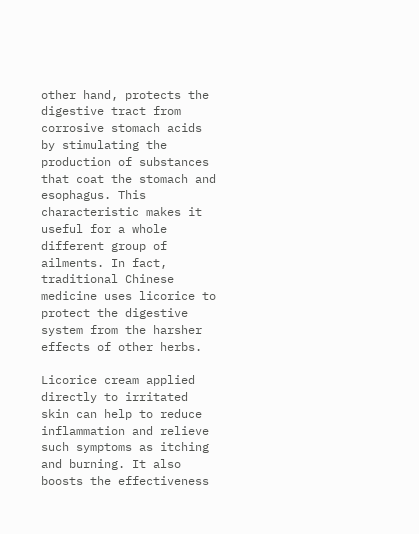other hand, protects the digestive tract from corrosive stomach acids by stimulating the production of substances that coat the stomach and esophagus. This characteristic makes it useful for a whole different group of ailments. In fact, traditional Chinese medicine uses licorice to protect the digestive system from the harsher effects of other herbs.

Licorice cream applied directly to irritated skin can help to reduce inflammation and relieve such symptoms as itching and burning. It also boosts the effectiveness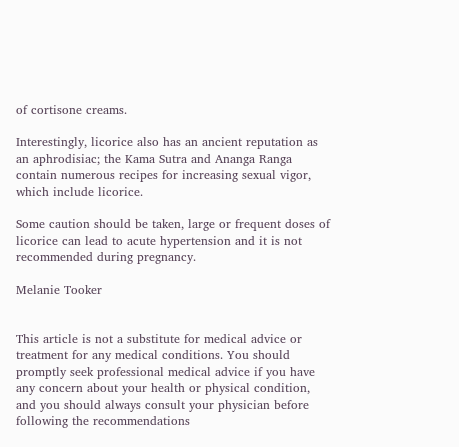of cortisone creams.

Interestingly, licorice also has an ancient reputation as an aphrodisiac; the Kama Sutra and Ananga Ranga contain numerous recipes for increasing sexual vigor, which include licorice.

Some caution should be taken, large or frequent doses of licorice can lead to acute hypertension and it is not recommended during pregnancy.

Melanie Tooker


This article is not a substitute for medical advice or treatment for any medical conditions. You should promptly seek professional medical advice if you have any concern about your health or physical condition, and you should always consult your physician before following the recommendations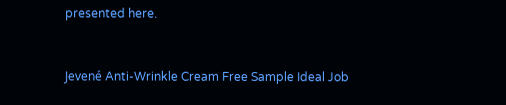presented here.


Jevené Anti-Wrinkle Cream Free Sample Ideal Job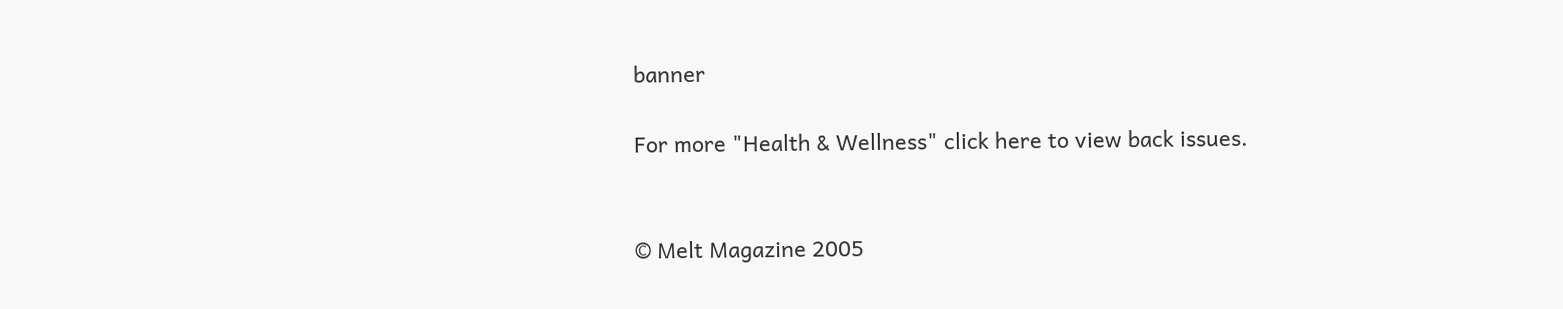banner

For more "Health & Wellness" click here to view back issues.


© Melt Magazine 2005